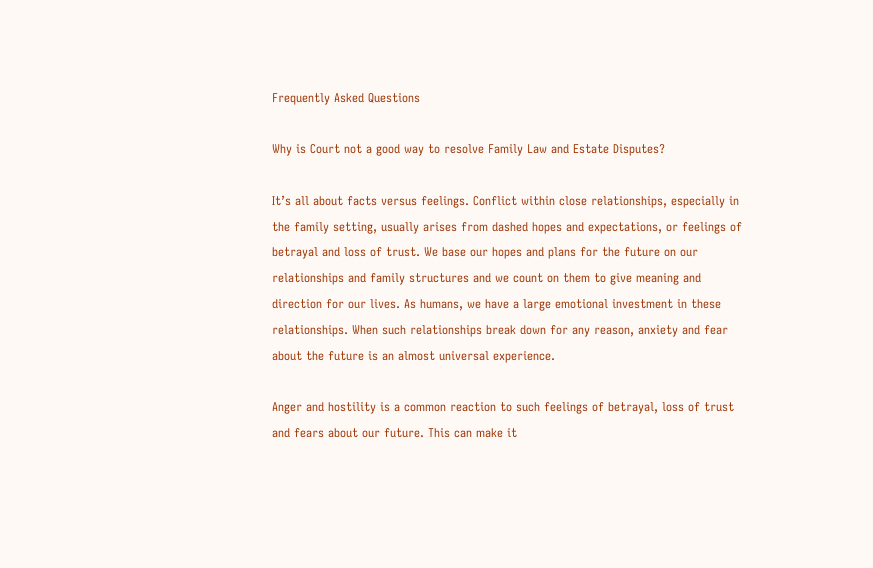Frequently Asked Questions

Why is Court not a good way to resolve Family Law and Estate Disputes?

It’s all about facts versus feelings. Conflict within close relationships, especially in the family setting, usually arises from dashed hopes and expectations, or feelings of betrayal and loss of trust. We base our hopes and plans for the future on our relationships and family structures and we count on them to give meaning and direction for our lives. As humans, we have a large emotional investment in these relationships. When such relationships break down for any reason, anxiety and fear about the future is an almost universal experience.

Anger and hostility is a common reaction to such feelings of betrayal, loss of trust and fears about our future. This can make it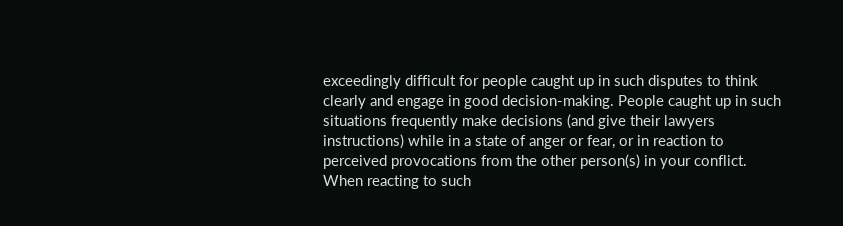exceedingly difficult for people caught up in such disputes to think clearly and engage in good decision-making. People caught up in such situations frequently make decisions (and give their lawyers instructions) while in a state of anger or fear, or in reaction to perceived provocations from the other person(s) in your conflict. When reacting to such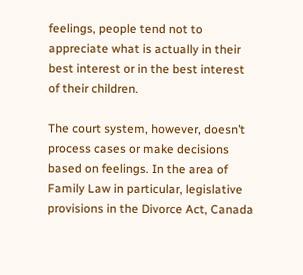feelings, people tend not to appreciate what is actually in their best interest or in the best interest of their children.

The court system, however, doesn’t process cases or make decisions based on feelings. In the area of Family Law in particular, legislative provisions in the Divorce Act, Canada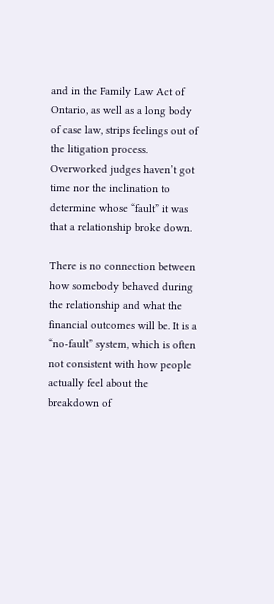and in the Family Law Act of Ontario, as well as a long body of case law, strips feelings out of the litigation process. Overworked judges haven’t got time nor the inclination to determine whose “fault” it was that a relationship broke down.

There is no connection between how somebody behaved during the relationship and what the financial outcomes will be. It is a “no-fault” system, which is often not consistent with how people actually feel about the breakdown of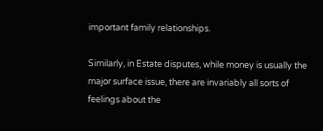important family relationships.

Similarly, in Estate disputes, while money is usually the major surface issue, there are invariably all sorts of feelings about the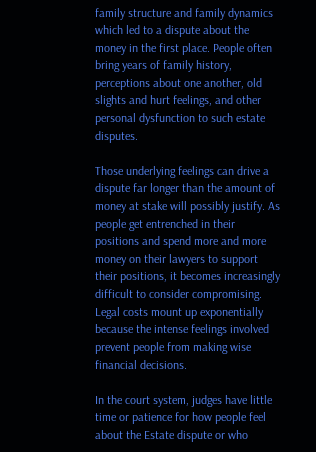family structure and family dynamics which led to a dispute about the money in the first place. People often bring years of family history, perceptions about one another, old slights and hurt feelings, and other personal dysfunction to such estate disputes.

Those underlying feelings can drive a dispute far longer than the amount of money at stake will possibly justify. As people get entrenched in their positions and spend more and more money on their lawyers to support their positions, it becomes increasingly difficult to consider compromising. Legal costs mount up exponentially because the intense feelings involved prevent people from making wise financial decisions.

In the court system, judges have little time or patience for how people feel about the Estate dispute or who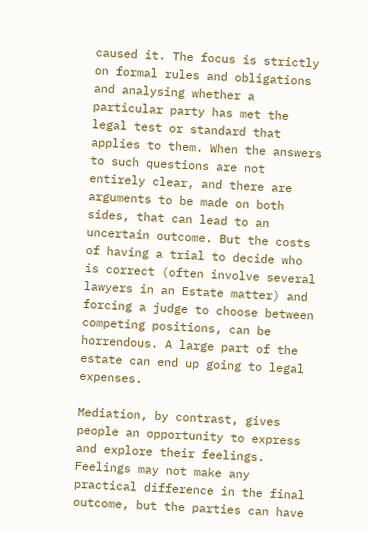caused it. The focus is strictly on formal rules and obligations and analysing whether a particular party has met the legal test or standard that applies to them. When the answers to such questions are not entirely clear, and there are arguments to be made on both sides, that can lead to an uncertain outcome. But the costs of having a trial to decide who is correct (often involve several lawyers in an Estate matter) and forcing a judge to choose between competing positions, can be horrendous. A large part of the estate can end up going to legal expenses.

Mediation, by contrast, gives people an opportunity to express and explore their feelings. Feelings may not make any practical difference in the final outcome, but the parties can have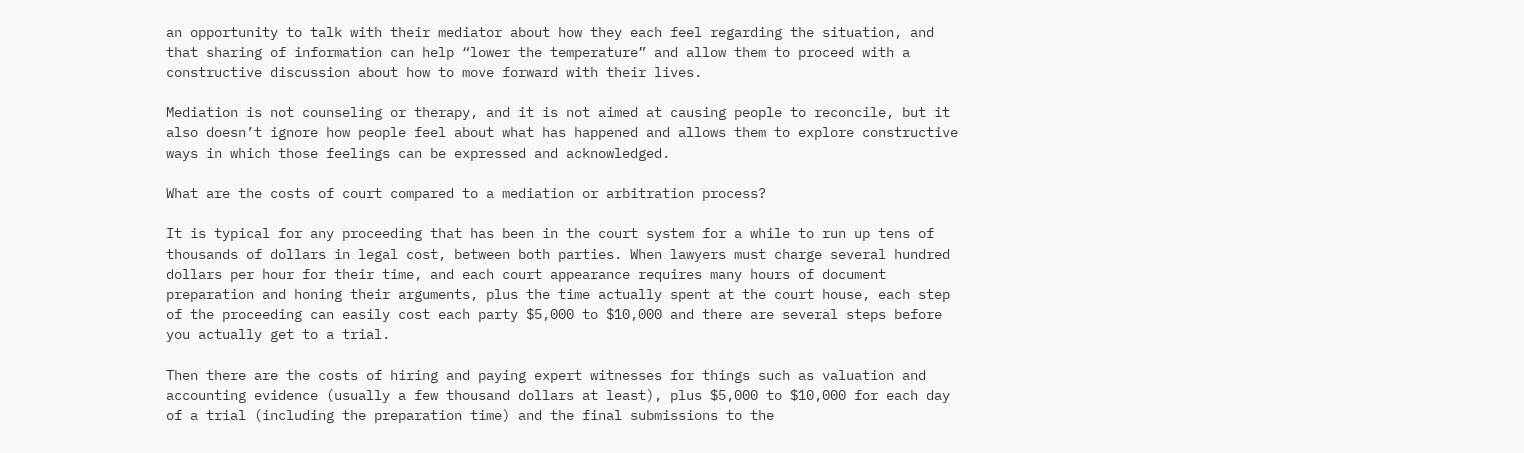an opportunity to talk with their mediator about how they each feel regarding the situation, and that sharing of information can help “lower the temperature” and allow them to proceed with a constructive discussion about how to move forward with their lives.

Mediation is not counseling or therapy, and it is not aimed at causing people to reconcile, but it also doesn’t ignore how people feel about what has happened and allows them to explore constructive ways in which those feelings can be expressed and acknowledged.

What are the costs of court compared to a mediation or arbitration process?

It is typical for any proceeding that has been in the court system for a while to run up tens of thousands of dollars in legal cost, between both parties. When lawyers must charge several hundred dollars per hour for their time, and each court appearance requires many hours of document preparation and honing their arguments, plus the time actually spent at the court house, each step of the proceeding can easily cost each party $5,000 to $10,000 and there are several steps before you actually get to a trial.

Then there are the costs of hiring and paying expert witnesses for things such as valuation and accounting evidence (usually a few thousand dollars at least), plus $5,000 to $10,000 for each day of a trial (including the preparation time) and the final submissions to the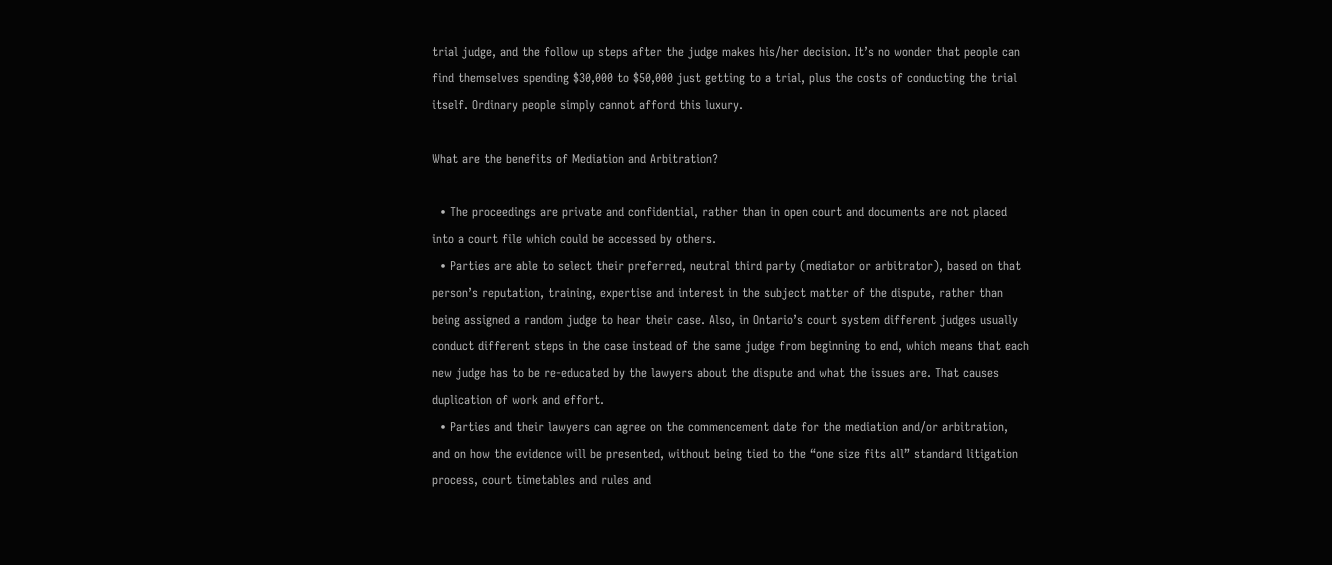trial judge, and the follow up steps after the judge makes his/her decision. It’s no wonder that people can find themselves spending $30,000 to $50,000 just getting to a trial, plus the costs of conducting the trial itself. Ordinary people simply cannot afford this luxury.

What are the benefits of Mediation and Arbitration?

  • The proceedings are private and confidential, rather than in open court and documents are not placed into a court file which could be accessed by others.
  • Parties are able to select their preferred, neutral third party (mediator or arbitrator), based on that person’s reputation, training, expertise and interest in the subject matter of the dispute, rather than being assigned a random judge to hear their case. Also, in Ontario’s court system different judges usually conduct different steps in the case instead of the same judge from beginning to end, which means that each new judge has to be re-educated by the lawyers about the dispute and what the issues are. That causes duplication of work and effort.
  • Parties and their lawyers can agree on the commencement date for the mediation and/or arbitration, and on how the evidence will be presented, without being tied to the “one size fits all” standard litigation process, court timetables and rules and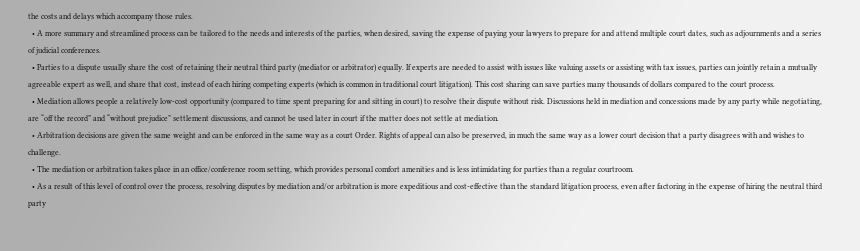the costs and delays which accompany those rules.
  • A more summary and streamlined process can be tailored to the needs and interests of the parties, when desired, saving the expense of paying your lawyers to prepare for and attend multiple court dates, such as adjournments and a series of judicial conferences.
  • Parties to a dispute usually share the cost of retaining their neutral third party (mediator or arbitrator) equally. If experts are needed to assist with issues like valuing assets or assisting with tax issues, parties can jointly retain a mutually agreeable expert as well, and share that cost, instead of each hiring competing experts (which is common in traditional court litigation). This cost sharing can save parties many thousands of dollars compared to the court process.
  • Mediation allows people a relatively low-cost opportunity (compared to time spent preparing for and sitting in court) to resolve their dispute without risk. Discussions held in mediation and concessions made by any party while negotiating, are “off the record” and “without prejudice” settlement discussions, and cannot be used later in court if the matter does not settle at mediation.
  • Arbitration decisions are given the same weight and can be enforced in the same way as a court Order. Rights of appeal can also be preserved, in much the same way as a lower court decision that a party disagrees with and wishes to challenge.
  • The mediation or arbitration takes place in an office/conference room setting, which provides personal comfort amenities and is less intimidating for parties than a regular courtroom.
  • As a result of this level of control over the process, resolving disputes by mediation and/or arbitration is more expeditious and cost-effective than the standard litigation process, even after factoring in the expense of hiring the neutral third party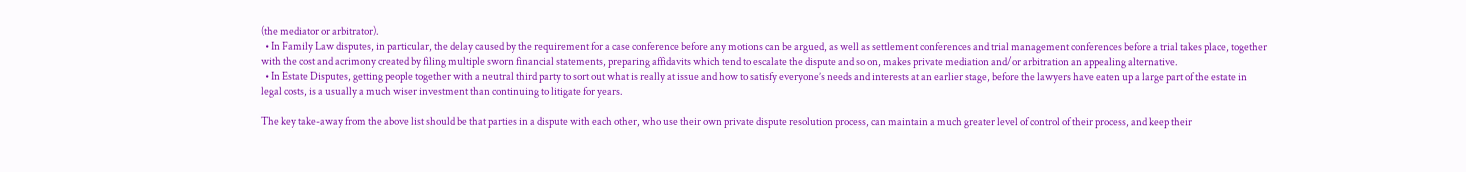(the mediator or arbitrator).
  • In Family Law disputes, in particular, the delay caused by the requirement for a case conference before any motions can be argued, as well as settlement conferences and trial management conferences before a trial takes place, together with the cost and acrimony created by filing multiple sworn financial statements, preparing affidavits which tend to escalate the dispute and so on, makes private mediation and/or arbitration an appealing alternative.
  • In Estate Disputes, getting people together with a neutral third party to sort out what is really at issue and how to satisfy everyone’s needs and interests at an earlier stage, before the lawyers have eaten up a large part of the estate in legal costs, is a usually a much wiser investment than continuing to litigate for years.

The key take-away from the above list should be that parties in a dispute with each other, who use their own private dispute resolution process, can maintain a much greater level of control of their process, and keep their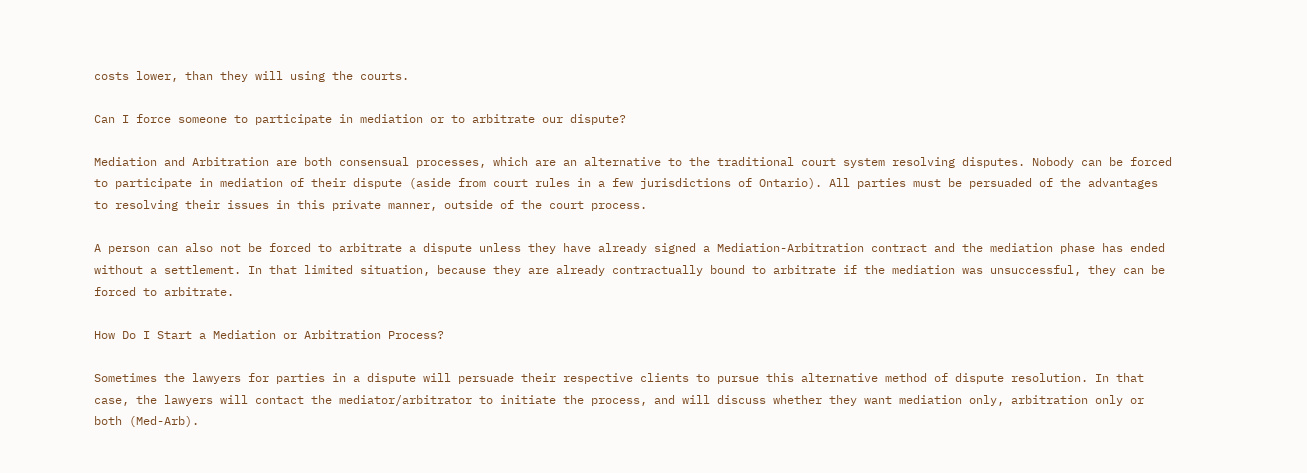costs lower, than they will using the courts.

Can I force someone to participate in mediation or to arbitrate our dispute?

Mediation and Arbitration are both consensual processes, which are an alternative to the traditional court system resolving disputes. Nobody can be forced to participate in mediation of their dispute (aside from court rules in a few jurisdictions of Ontario). All parties must be persuaded of the advantages to resolving their issues in this private manner, outside of the court process.

A person can also not be forced to arbitrate a dispute unless they have already signed a Mediation-Arbitration contract and the mediation phase has ended without a settlement. In that limited situation, because they are already contractually bound to arbitrate if the mediation was unsuccessful, they can be forced to arbitrate.

How Do I Start a Mediation or Arbitration Process?

Sometimes the lawyers for parties in a dispute will persuade their respective clients to pursue this alternative method of dispute resolution. In that case, the lawyers will contact the mediator/arbitrator to initiate the process, and will discuss whether they want mediation only, arbitration only or both (Med-Arb).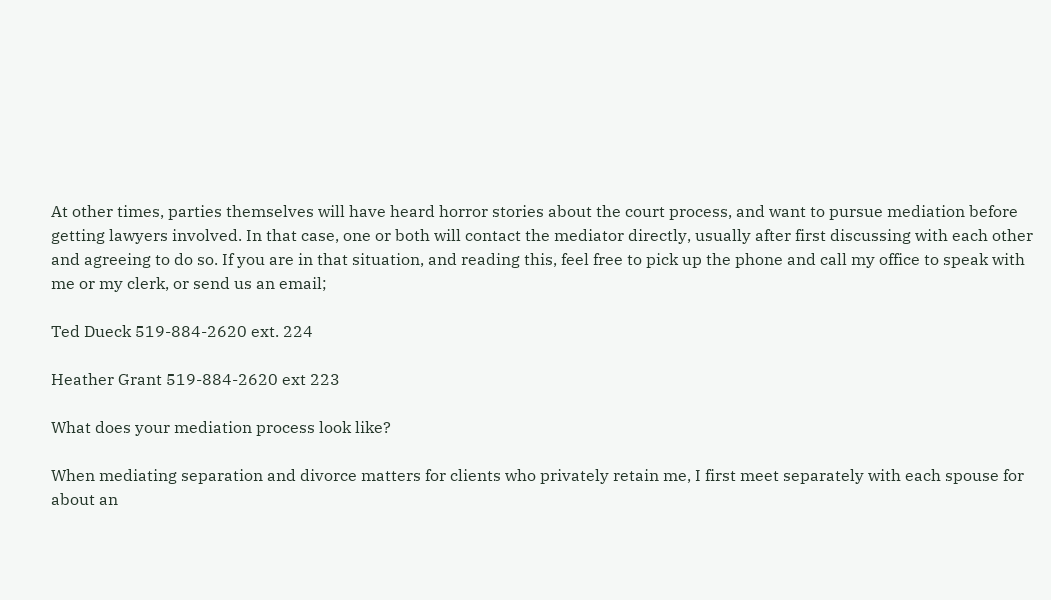At other times, parties themselves will have heard horror stories about the court process, and want to pursue mediation before getting lawyers involved. In that case, one or both will contact the mediator directly, usually after first discussing with each other and agreeing to do so. If you are in that situation, and reading this, feel free to pick up the phone and call my office to speak with me or my clerk, or send us an email;

Ted Dueck 519-884-2620 ext. 224

Heather Grant 519-884-2620 ext 223

What does your mediation process look like?

When mediating separation and divorce matters for clients who privately retain me, I first meet separately with each spouse for about an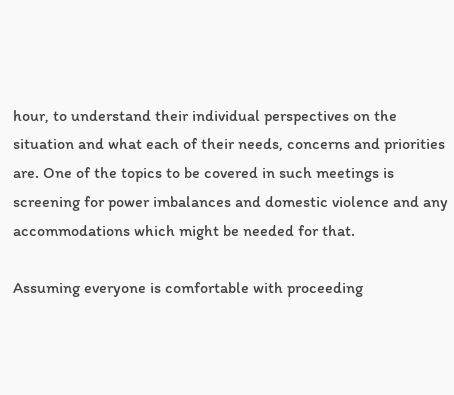hour, to understand their individual perspectives on the situation and what each of their needs, concerns and priorities are. One of the topics to be covered in such meetings is screening for power imbalances and domestic violence and any accommodations which might be needed for that.

Assuming everyone is comfortable with proceeding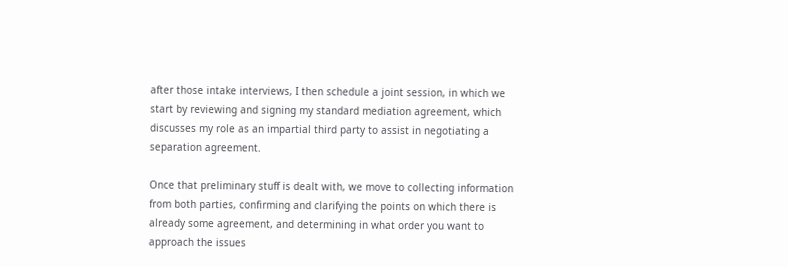after those intake interviews, I then schedule a joint session, in which we start by reviewing and signing my standard mediation agreement, which discusses my role as an impartial third party to assist in negotiating a separation agreement.

Once that preliminary stuff is dealt with, we move to collecting information from both parties, confirming and clarifying the points on which there is already some agreement, and determining in what order you want to approach the issues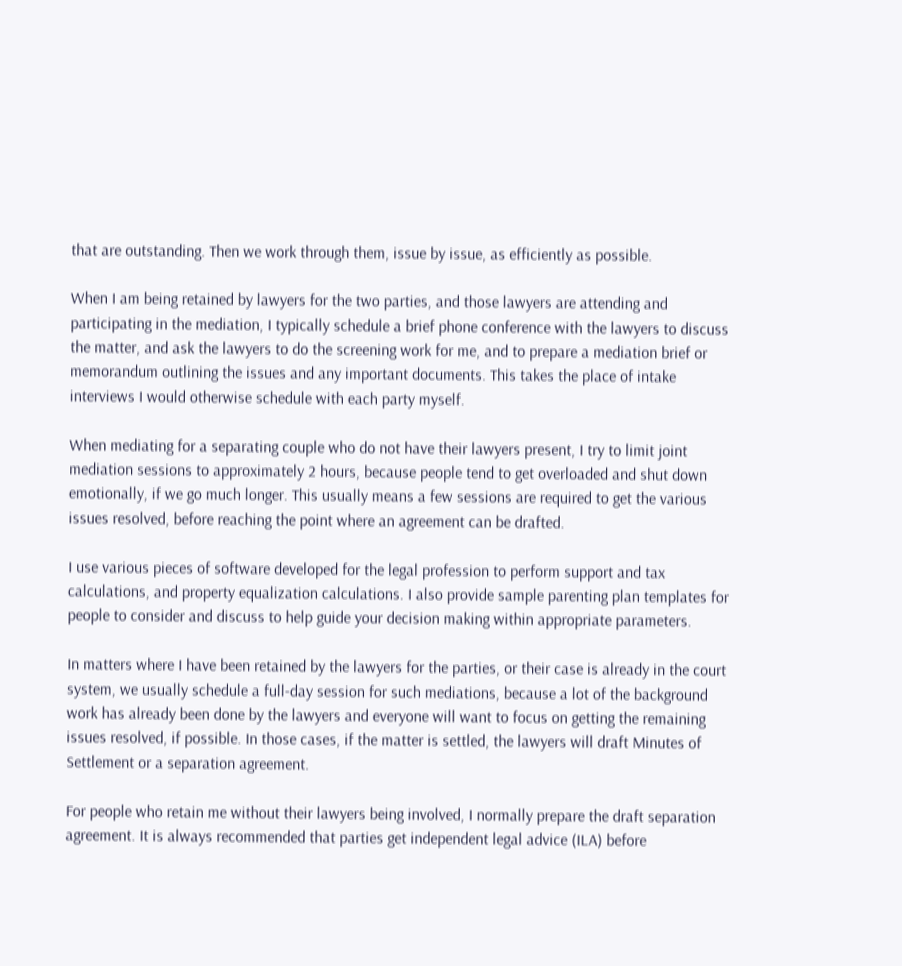that are outstanding. Then we work through them, issue by issue, as efficiently as possible.

When I am being retained by lawyers for the two parties, and those lawyers are attending and participating in the mediation, I typically schedule a brief phone conference with the lawyers to discuss the matter, and ask the lawyers to do the screening work for me, and to prepare a mediation brief or memorandum outlining the issues and any important documents. This takes the place of intake interviews I would otherwise schedule with each party myself.

When mediating for a separating couple who do not have their lawyers present, I try to limit joint mediation sessions to approximately 2 hours, because people tend to get overloaded and shut down emotionally, if we go much longer. This usually means a few sessions are required to get the various issues resolved, before reaching the point where an agreement can be drafted.

I use various pieces of software developed for the legal profession to perform support and tax calculations, and property equalization calculations. I also provide sample parenting plan templates for people to consider and discuss to help guide your decision making within appropriate parameters.

In matters where I have been retained by the lawyers for the parties, or their case is already in the court system, we usually schedule a full-day session for such mediations, because a lot of the background work has already been done by the lawyers and everyone will want to focus on getting the remaining issues resolved, if possible. In those cases, if the matter is settled, the lawyers will draft Minutes of Settlement or a separation agreement.

For people who retain me without their lawyers being involved, I normally prepare the draft separation agreement. It is always recommended that parties get independent legal advice (ILA) before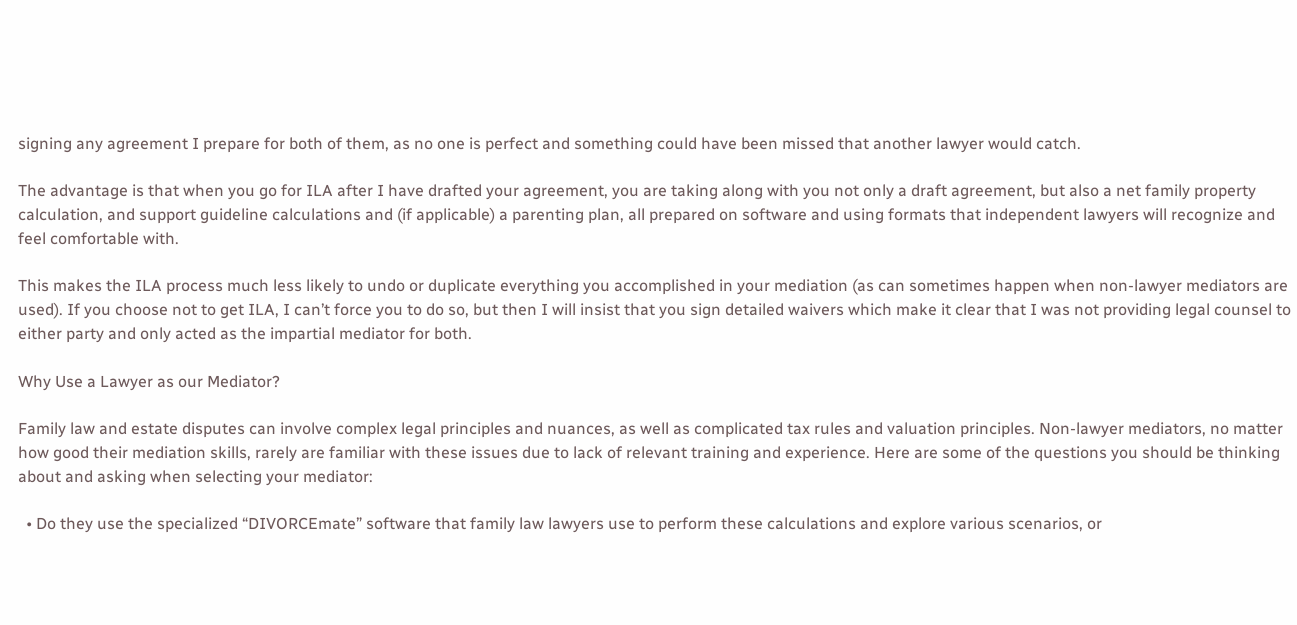signing any agreement I prepare for both of them, as no one is perfect and something could have been missed that another lawyer would catch.

The advantage is that when you go for ILA after I have drafted your agreement, you are taking along with you not only a draft agreement, but also a net family property calculation, and support guideline calculations and (if applicable) a parenting plan, all prepared on software and using formats that independent lawyers will recognize and feel comfortable with.

This makes the ILA process much less likely to undo or duplicate everything you accomplished in your mediation (as can sometimes happen when non-lawyer mediators are used). If you choose not to get ILA, I can’t force you to do so, but then I will insist that you sign detailed waivers which make it clear that I was not providing legal counsel to either party and only acted as the impartial mediator for both.

Why Use a Lawyer as our Mediator?

Family law and estate disputes can involve complex legal principles and nuances, as well as complicated tax rules and valuation principles. Non-lawyer mediators, no matter how good their mediation skills, rarely are familiar with these issues due to lack of relevant training and experience. Here are some of the questions you should be thinking about and asking when selecting your mediator:

  • Do they use the specialized “DIVORCEmate” software that family law lawyers use to perform these calculations and explore various scenarios, or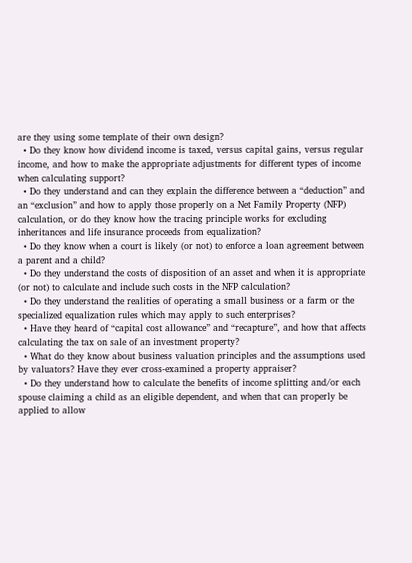are they using some template of their own design?
  • Do they know how dividend income is taxed, versus capital gains, versus regular income, and how to make the appropriate adjustments for different types of income when calculating support?
  • Do they understand and can they explain the difference between a “deduction” and an “exclusion” and how to apply those properly on a Net Family Property (NFP) calculation, or do they know how the tracing principle works for excluding inheritances and life insurance proceeds from equalization?
  • Do they know when a court is likely (or not) to enforce a loan agreement between a parent and a child?
  • Do they understand the costs of disposition of an asset and when it is appropriate (or not) to calculate and include such costs in the NFP calculation?
  • Do they understand the realities of operating a small business or a farm or the specialized equalization rules which may apply to such enterprises?
  • Have they heard of “capital cost allowance” and “recapture”, and how that affects calculating the tax on sale of an investment property?
  • What do they know about business valuation principles and the assumptions used by valuators? Have they ever cross-examined a property appraiser?
  • Do they understand how to calculate the benefits of income splitting and/or each spouse claiming a child as an eligible dependent, and when that can properly be applied to allow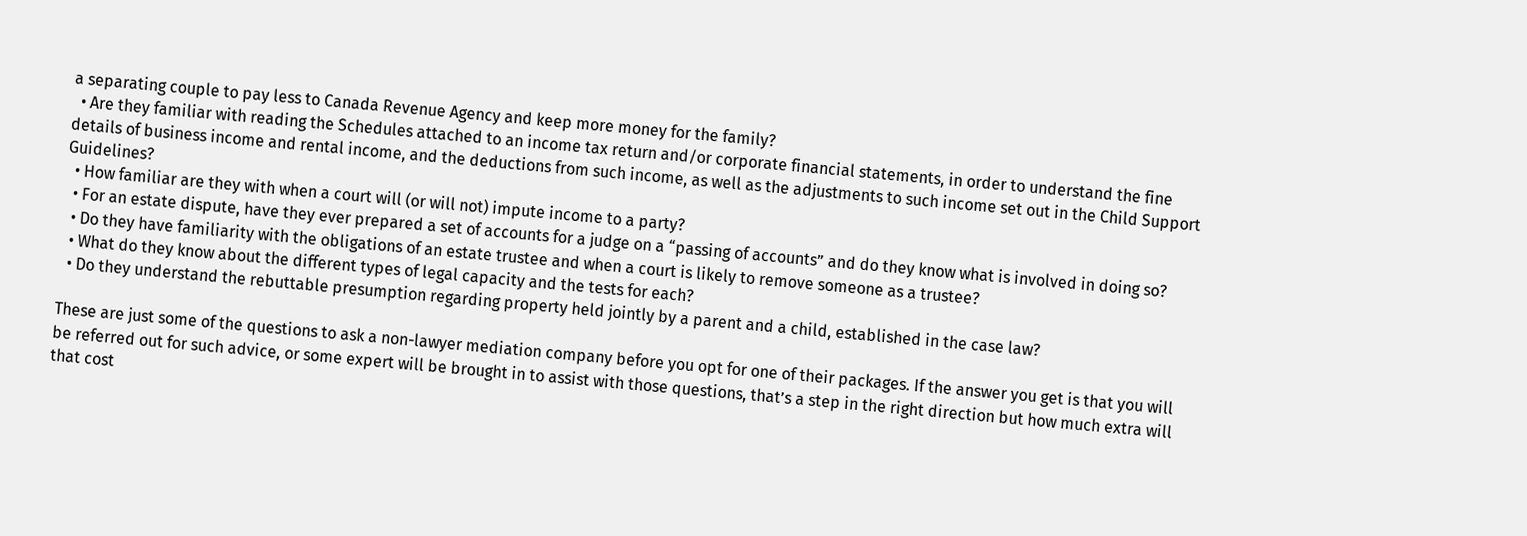a separating couple to pay less to Canada Revenue Agency and keep more money for the family?
  • Are they familiar with reading the Schedules attached to an income tax return and/or corporate financial statements, in order to understand the fine details of business income and rental income, and the deductions from such income, as well as the adjustments to such income set out in the Child Support Guidelines?
  • How familiar are they with when a court will (or will not) impute income to a party?
  • For an estate dispute, have they ever prepared a set of accounts for a judge on a “passing of accounts” and do they know what is involved in doing so?
  • Do they have familiarity with the obligations of an estate trustee and when a court is likely to remove someone as a trustee?
  • What do they know about the different types of legal capacity and the tests for each?
  • Do they understand the rebuttable presumption regarding property held jointly by a parent and a child, established in the case law?

These are just some of the questions to ask a non-lawyer mediation company before you opt for one of their packages. If the answer you get is that you will be referred out for such advice, or some expert will be brought in to assist with those questions, that’s a step in the right direction but how much extra will that cost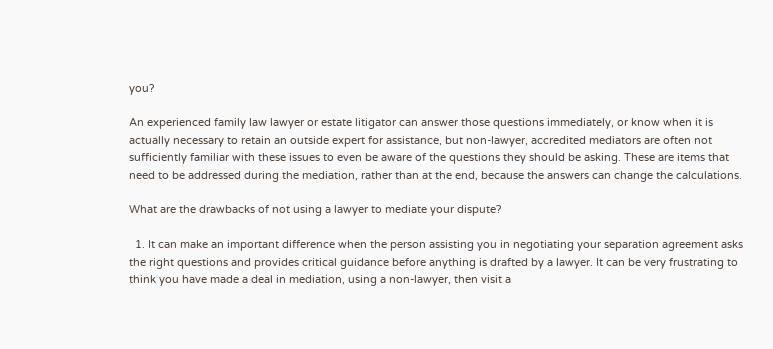you?

An experienced family law lawyer or estate litigator can answer those questions immediately, or know when it is actually necessary to retain an outside expert for assistance, but non-lawyer, accredited mediators are often not sufficiently familiar with these issues to even be aware of the questions they should be asking. These are items that need to be addressed during the mediation, rather than at the end, because the answers can change the calculations.

What are the drawbacks of not using a lawyer to mediate your dispute?

  1. It can make an important difference when the person assisting you in negotiating your separation agreement asks the right questions and provides critical guidance before anything is drafted by a lawyer. It can be very frustrating to think you have made a deal in mediation, using a non-lawyer, then visit a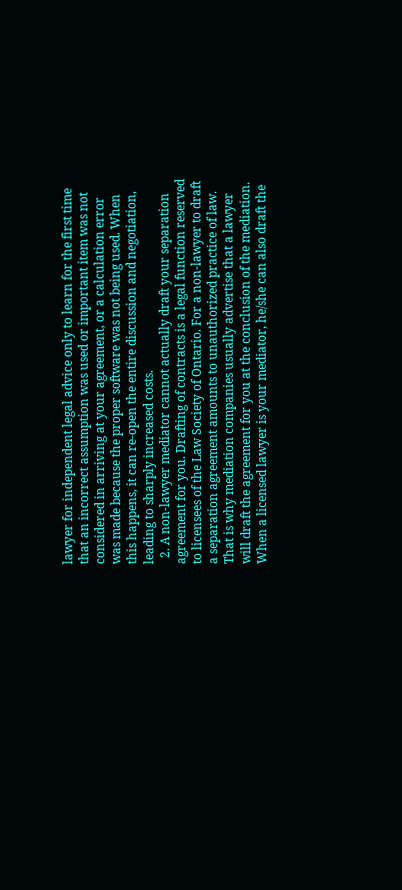lawyer for independent legal advice only to learn for the first time that an incorrect assumption was used or important item was not considered in arriving at your agreement, or a calculation error was made because the proper software was not being used. When this happens, it can re-open the entire discussion and negotiation, leading to sharply increased costs.
  2. A non-lawyer mediator cannot actually draft your separation agreement for you. Drafting of contracts is a legal function reserved to licensees of the Law Society of Ontario. For a non-lawyer to draft a separation agreement amounts to unauthorized practice of law. That is why mediation companies usually advertise that a lawyer will draft the agreement for you at the conclusion of the mediation. When a licensed lawyer is your mediator, he/she can also draft the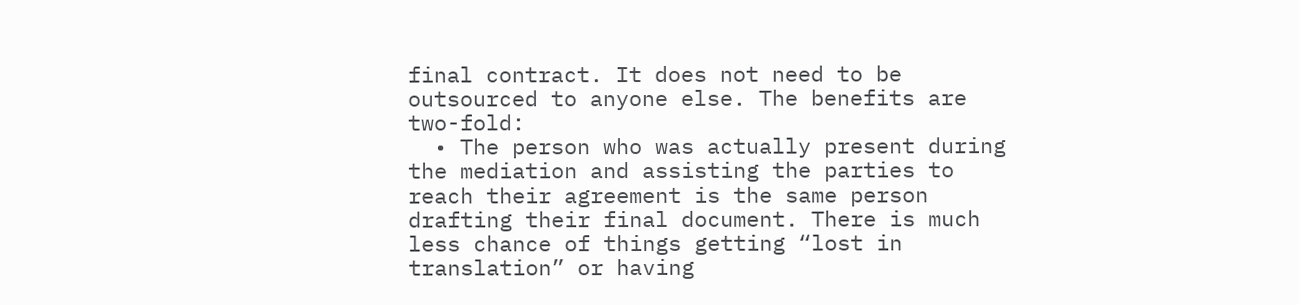final contract. It does not need to be outsourced to anyone else. The benefits are two-fold:
  • The person who was actually present during the mediation and assisting the parties to reach their agreement is the same person drafting their final document. There is much less chance of things getting “lost in translation” or having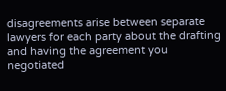disagreements arise between separate lawyers for each party about the drafting and having the agreement you negotiated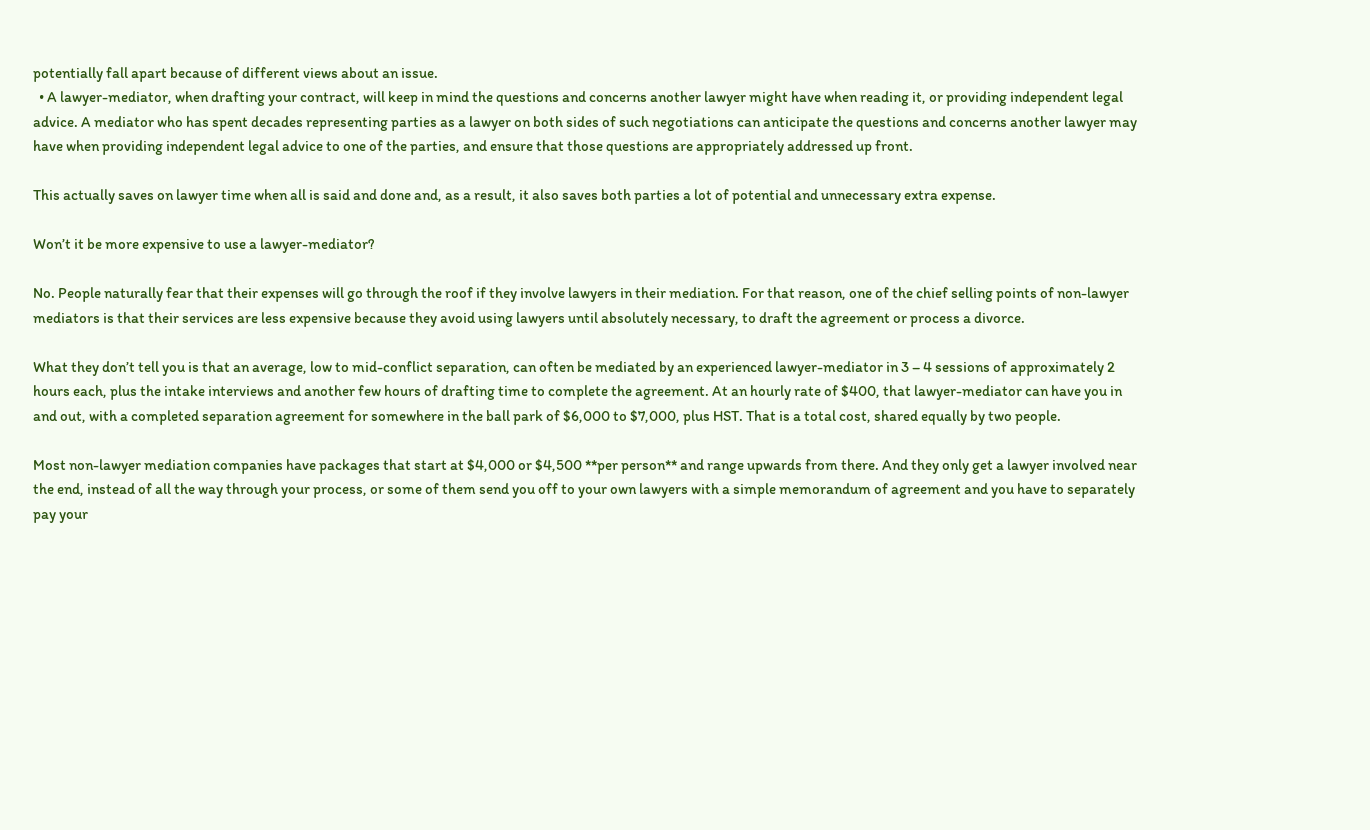potentially fall apart because of different views about an issue.
  • A lawyer-mediator, when drafting your contract, will keep in mind the questions and concerns another lawyer might have when reading it, or providing independent legal advice. A mediator who has spent decades representing parties as a lawyer on both sides of such negotiations can anticipate the questions and concerns another lawyer may have when providing independent legal advice to one of the parties, and ensure that those questions are appropriately addressed up front.

This actually saves on lawyer time when all is said and done and, as a result, it also saves both parties a lot of potential and unnecessary extra expense.

Won’t it be more expensive to use a lawyer-mediator?

No. People naturally fear that their expenses will go through the roof if they involve lawyers in their mediation. For that reason, one of the chief selling points of non-lawyer mediators is that their services are less expensive because they avoid using lawyers until absolutely necessary, to draft the agreement or process a divorce.

What they don’t tell you is that an average, low to mid-conflict separation, can often be mediated by an experienced lawyer-mediator in 3 – 4 sessions of approximately 2 hours each, plus the intake interviews and another few hours of drafting time to complete the agreement. At an hourly rate of $400, that lawyer-mediator can have you in and out, with a completed separation agreement for somewhere in the ball park of $6,000 to $7,000, plus HST. That is a total cost, shared equally by two people.

Most non-lawyer mediation companies have packages that start at $4,000 or $4,500 **per person** and range upwards from there. And they only get a lawyer involved near the end, instead of all the way through your process, or some of them send you off to your own lawyers with a simple memorandum of agreement and you have to separately pay your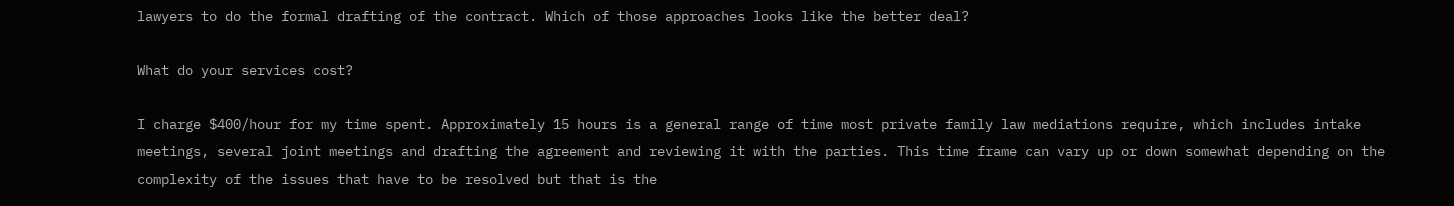lawyers to do the formal drafting of the contract. Which of those approaches looks like the better deal?

What do your services cost?

I charge $400/hour for my time spent. Approximately 15 hours is a general range of time most private family law mediations require, which includes intake meetings, several joint meetings and drafting the agreement and reviewing it with the parties. This time frame can vary up or down somewhat depending on the complexity of the issues that have to be resolved but that is the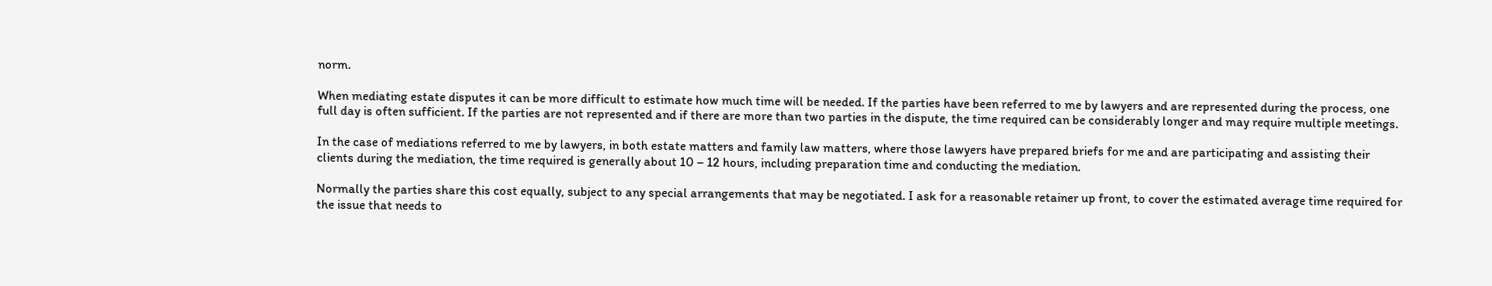norm.

When mediating estate disputes it can be more difficult to estimate how much time will be needed. If the parties have been referred to me by lawyers and are represented during the process, one full day is often sufficient. If the parties are not represented and if there are more than two parties in the dispute, the time required can be considerably longer and may require multiple meetings.

In the case of mediations referred to me by lawyers, in both estate matters and family law matters, where those lawyers have prepared briefs for me and are participating and assisting their clients during the mediation, the time required is generally about 10 – 12 hours, including preparation time and conducting the mediation.

Normally the parties share this cost equally, subject to any special arrangements that may be negotiated. I ask for a reasonable retainer up front, to cover the estimated average time required for the issue that needs to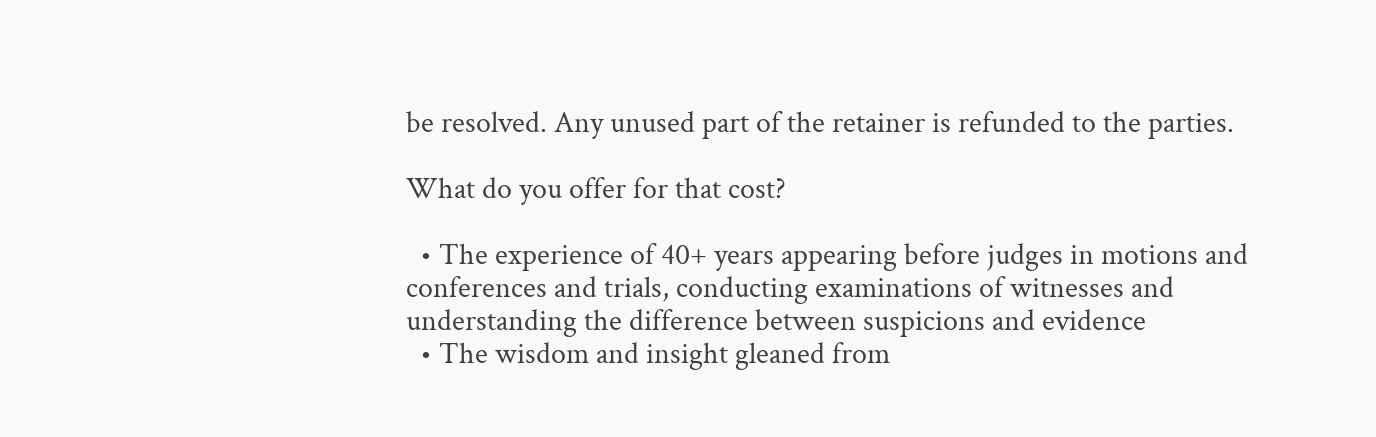be resolved. Any unused part of the retainer is refunded to the parties.

What do you offer for that cost?

  • The experience of 40+ years appearing before judges in motions and conferences and trials, conducting examinations of witnesses and understanding the difference between suspicions and evidence
  • The wisdom and insight gleaned from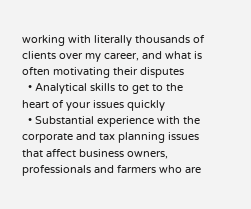working with literally thousands of clients over my career, and what is often motivating their disputes
  • Analytical skills to get to the heart of your issues quickly
  • Substantial experience with the corporate and tax planning issues that affect business owners, professionals and farmers who are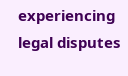experiencing legal disputes